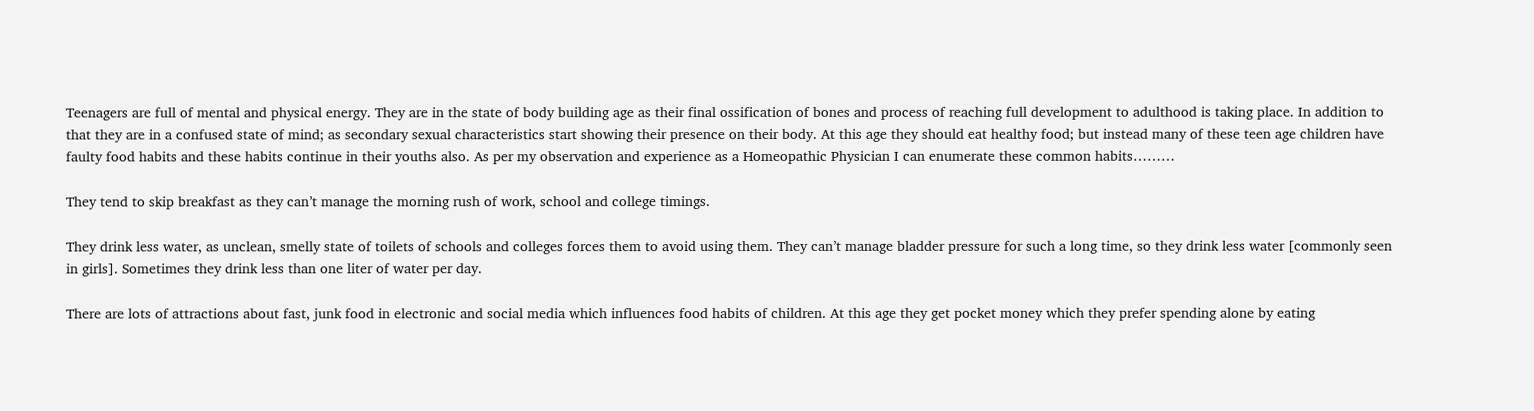Teenagers are full of mental and physical energy. They are in the state of body building age as their final ossification of bones and process of reaching full development to adulthood is taking place. In addition to that they are in a confused state of mind; as secondary sexual characteristics start showing their presence on their body. At this age they should eat healthy food; but instead many of these teen age children have faulty food habits and these habits continue in their youths also. As per my observation and experience as a Homeopathic Physician I can enumerate these common habits………

They tend to skip breakfast as they can’t manage the morning rush of work, school and college timings.

They drink less water, as unclean, smelly state of toilets of schools and colleges forces them to avoid using them. They can’t manage bladder pressure for such a long time, so they drink less water [commonly seen in girls]. Sometimes they drink less than one liter of water per day.

There are lots of attractions about fast, junk food in electronic and social media which influences food habits of children. At this age they get pocket money which they prefer spending alone by eating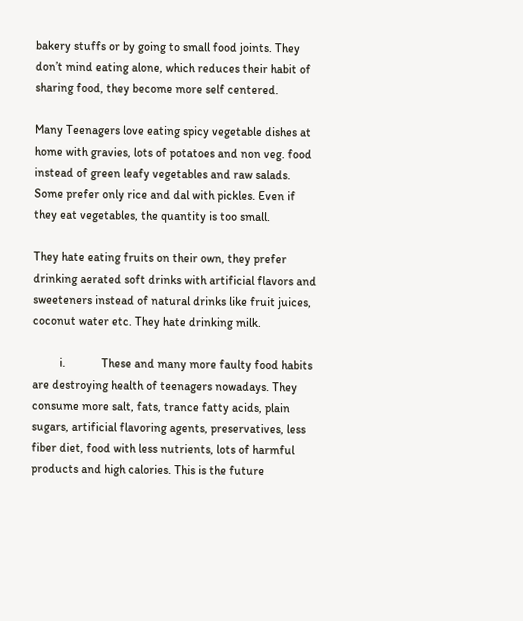bakery stuffs or by going to small food joints. They don’t mind eating alone, which reduces their habit of sharing food, they become more self centered.

Many Teenagers love eating spicy vegetable dishes at home with gravies, lots of potatoes and non veg. food instead of green leafy vegetables and raw salads. Some prefer only rice and dal with pickles. Even if they eat vegetables, the quantity is too small.

They hate eating fruits on their own, they prefer drinking aerated soft drinks with artificial flavors and sweeteners instead of natural drinks like fruit juices, coconut water etc. They hate drinking milk.

         i.            These and many more faulty food habits are destroying health of teenagers nowadays. They consume more salt, fats, trance fatty acids, plain sugars, artificial flavoring agents, preservatives, less fiber diet, food with less nutrients, lots of harmful products and high calories. This is the future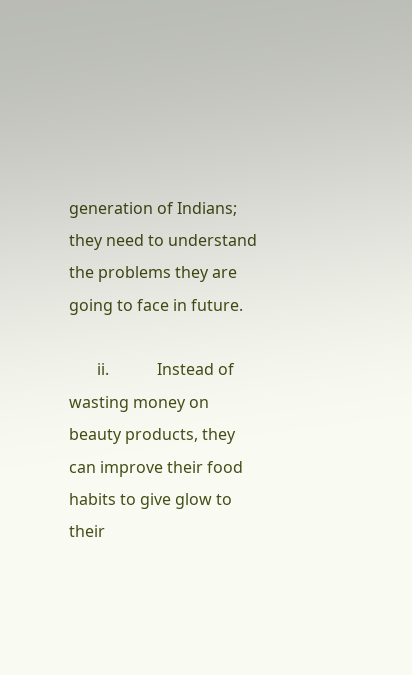generation of Indians; they need to understand the problems they are going to face in future.

       ii.            Instead of wasting money on beauty products, they can improve their food habits to give glow to their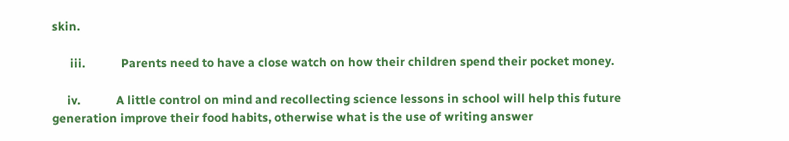skin.

      iii.            Parents need to have a close watch on how their children spend their pocket money.

     iv.            A little control on mind and recollecting science lessons in school will help this future generation improve their food habits, otherwise what is the use of writing answer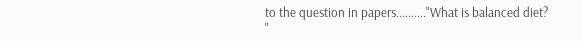to the question in papers.........."What is balanced diet? "